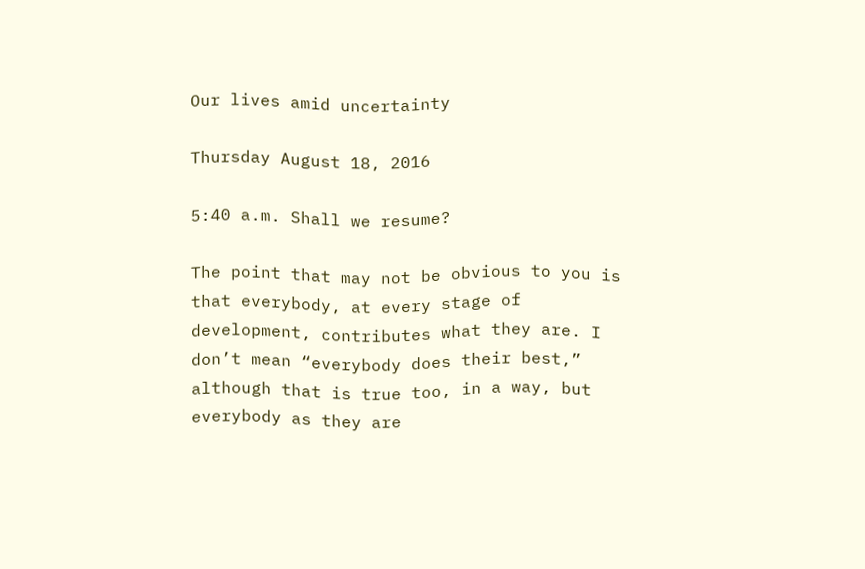Our lives amid uncertainty

Thursday August 18, 2016

5:40 a.m. Shall we resume?

The point that may not be obvious to you is that everybody, at every stage of development, contributes what they are. I don’t mean “everybody does their best,” although that is true too, in a way, but everybody as they are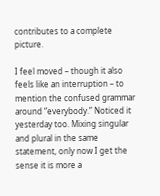contributes to a complete picture.

I feel moved – though it also feels like an interruption – to mention the confused grammar around “everybody.” Noticed it yesterday too. Mixing singular and plural in the same statement, only now I get the sense it is more a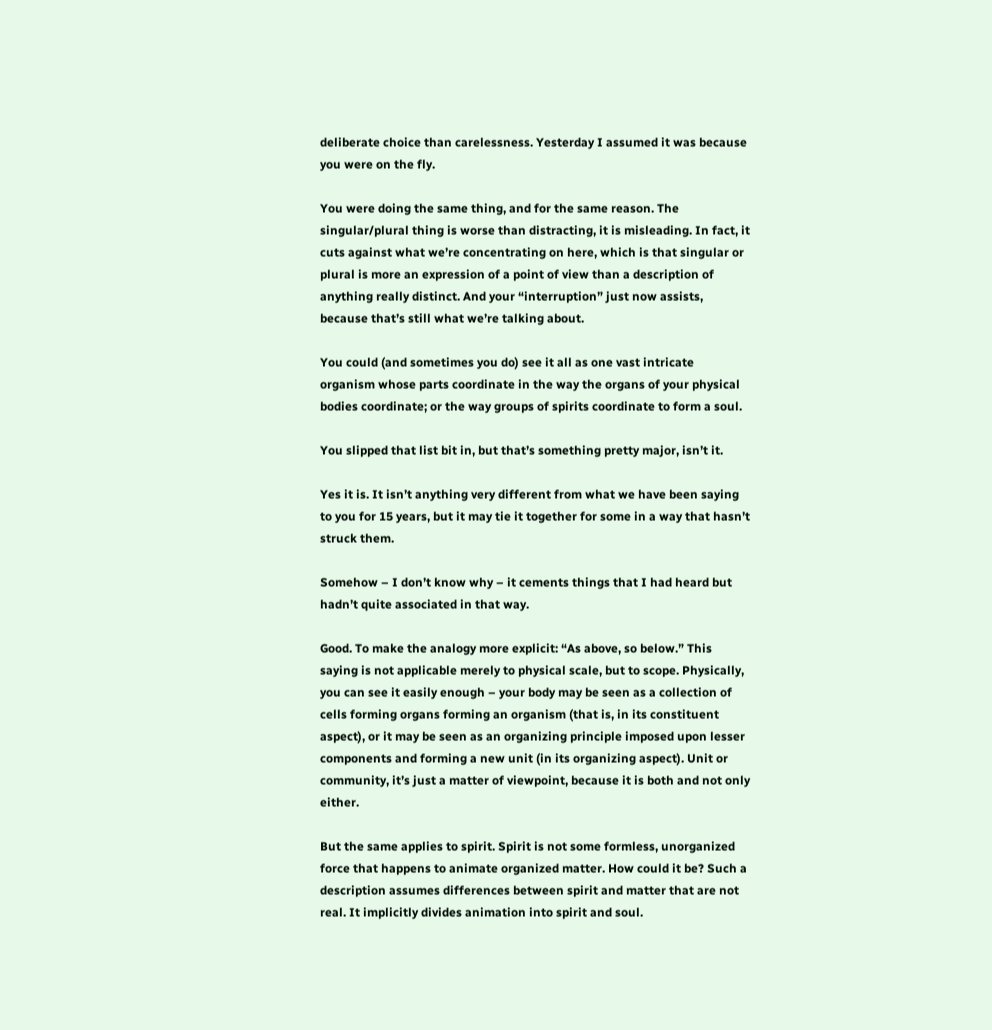deliberate choice than carelessness. Yesterday I assumed it was because you were on the fly.

You were doing the same thing, and for the same reason. The singular/plural thing is worse than distracting, it is misleading. In fact, it cuts against what we’re concentrating on here, which is that singular or plural is more an expression of a point of view than a description of anything really distinct. And your “interruption” just now assists, because that’s still what we’re talking about.

You could (and sometimes you do) see it all as one vast intricate organism whose parts coordinate in the way the organs of your physical bodies coordinate; or the way groups of spirits coordinate to form a soul.

You slipped that list bit in, but that’s something pretty major, isn’t it.

Yes it is. It isn’t anything very different from what we have been saying to you for 15 years, but it may tie it together for some in a way that hasn’t struck them.

Somehow – I don’t know why – it cements things that I had heard but hadn’t quite associated in that way.

Good. To make the analogy more explicit: “As above, so below.” This saying is not applicable merely to physical scale, but to scope. Physically, you can see it easily enough – your body may be seen as a collection of cells forming organs forming an organism (that is, in its constituent aspect), or it may be seen as an organizing principle imposed upon lesser components and forming a new unit (in its organizing aspect). Unit or community, it’s just a matter of viewpoint, because it is both and not only either.

But the same applies to spirit. Spirit is not some formless, unorganized force that happens to animate organized matter. How could it be? Such a description assumes differences between spirit and matter that are not real. It implicitly divides animation into spirit and soul.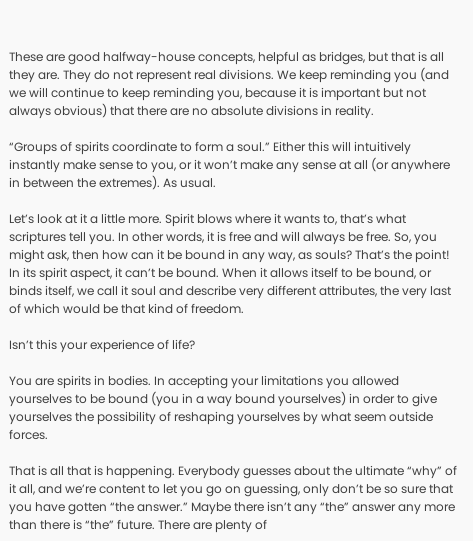These are good halfway-house concepts, helpful as bridges, but that is all they are. They do not represent real divisions. We keep reminding you (and we will continue to keep reminding you, because it is important but not always obvious) that there are no absolute divisions in reality.

“Groups of spirits coordinate to form a soul.” Either this will intuitively instantly make sense to you, or it won’t make any sense at all (or anywhere in between the extremes). As usual.

Let’s look at it a little more. Spirit blows where it wants to, that’s what scriptures tell you. In other words, it is free and will always be free. So, you might ask, then how can it be bound in any way, as souls? That’s the point! In its spirit aspect, it can’t be bound. When it allows itself to be bound, or binds itself, we call it soul and describe very different attributes, the very last of which would be that kind of freedom.

Isn’t this your experience of life?

You are spirits in bodies. In accepting your limitations you allowed yourselves to be bound (you in a way bound yourselves) in order to give yourselves the possibility of reshaping yourselves by what seem outside forces.

That is all that is happening. Everybody guesses about the ultimate “why” of it all, and we’re content to let you go on guessing, only don’t be so sure that you have gotten “the answer.” Maybe there isn’t any “the” answer any more than there is “the” future. There are plenty of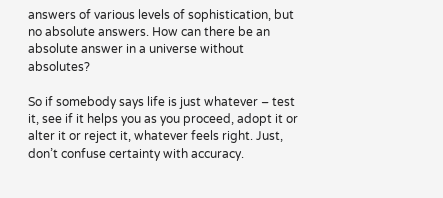answers of various levels of sophistication, but no absolute answers. How can there be an absolute answer in a universe without absolutes?

So if somebody says life is just whatever – test it, see if it helps you as you proceed, adopt it or alter it or reject it, whatever feels right. Just, don’t confuse certainty with accuracy.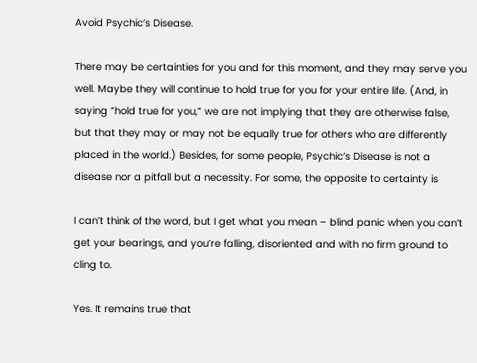Avoid Psychic’s Disease.

There may be certainties for you and for this moment, and they may serve you well. Maybe they will continue to hold true for you for your entire life. (And, in saying ”hold true for you,” we are not implying that they are otherwise false, but that they may or may not be equally true for others who are differently placed in the world.) Besides, for some people, Psychic’s Disease is not a disease nor a pitfall but a necessity. For some, the opposite to certainty is

I can’t think of the word, but I get what you mean – blind panic when you can’t get your bearings, and you’re falling, disoriented and with no firm ground to cling to.

Yes. It remains true that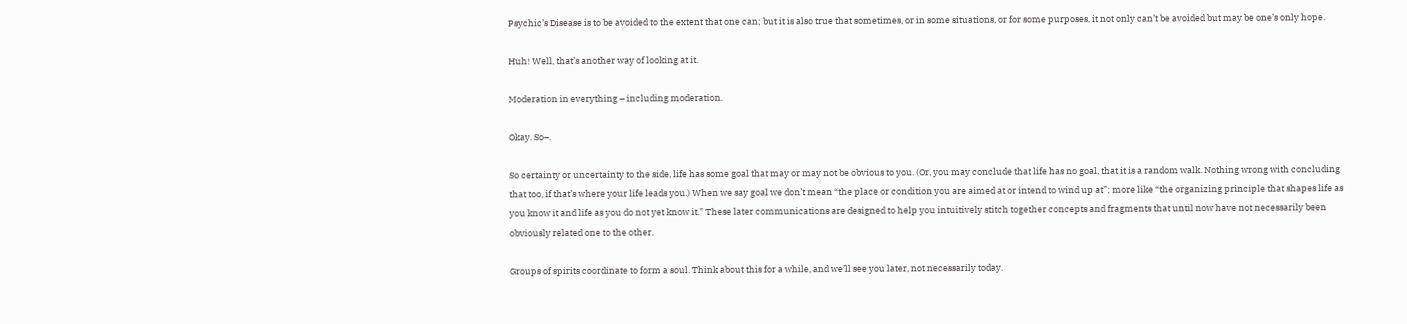Psychic’s Disease is to be avoided to the extent that one can; but it is also true that sometimes, or in some situations, or for some purposes, it not only can’t be avoided but may be one’s only hope.

Huh! Well, that’s another way of looking at it.

Moderation in everything – including moderation.

Okay. So–.

So certainty or uncertainty to the side, life has some goal that may or may not be obvious to you. (Or, you may conclude that life has no goal, that it is a random walk. Nothing wrong with concluding that too, if that’s where your life leads you.) When we say goal we don’t mean “the place or condition you are aimed at or intend to wind up at”; more like “the organizing principle that shapes life as you know it and life as you do not yet know it.” These later communications are designed to help you intuitively stitch together concepts and fragments that until now have not necessarily been obviously related one to the other.

Groups of spirits coordinate to form a soul. Think about this for a while, and we’ll see you later, not necessarily today.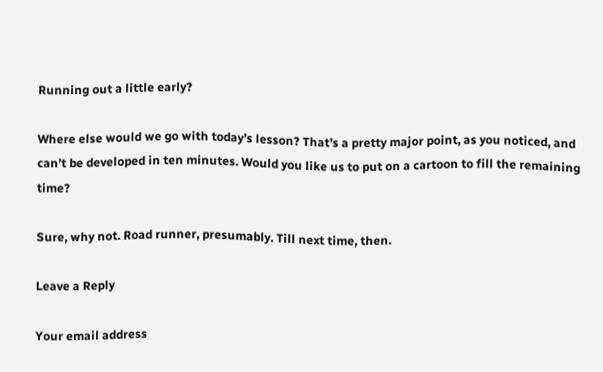Running out a little early?

Where else would we go with today’s lesson? That’s a pretty major point, as you noticed, and can’t be developed in ten minutes. Would you like us to put on a cartoon to fill the remaining time?

Sure, why not. Road runner, presumably. Till next time, then.

Leave a Reply

Your email address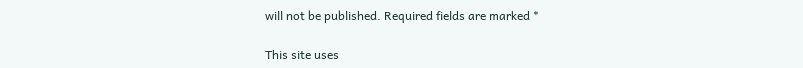will not be published. Required fields are marked *

This site uses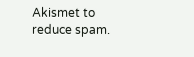Akismet to reduce spam.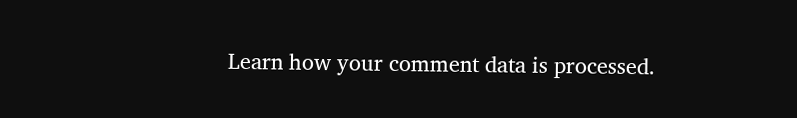Learn how your comment data is processed.